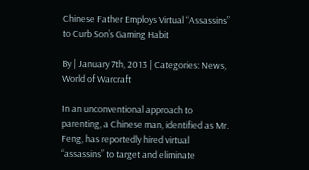Chinese Father Employs Virtual “Assassins” to Curb Son’s Gaming Habit

By | January 7th, 2013 | Categories: News, World of Warcraft

In an unconventional approach to parenting, a Chinese man, identified as Mr. Feng, has reportedly hired virtual “assassins” to target and eliminate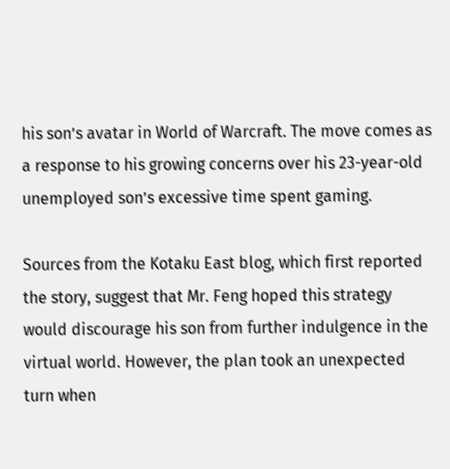his son’s avatar in World of Warcraft. The move comes as a response to his growing concerns over his 23-year-old unemployed son’s excessive time spent gaming.

Sources from the Kotaku East blog, which first reported the story, suggest that Mr. Feng hoped this strategy would discourage his son from further indulgence in the virtual world. However, the plan took an unexpected turn when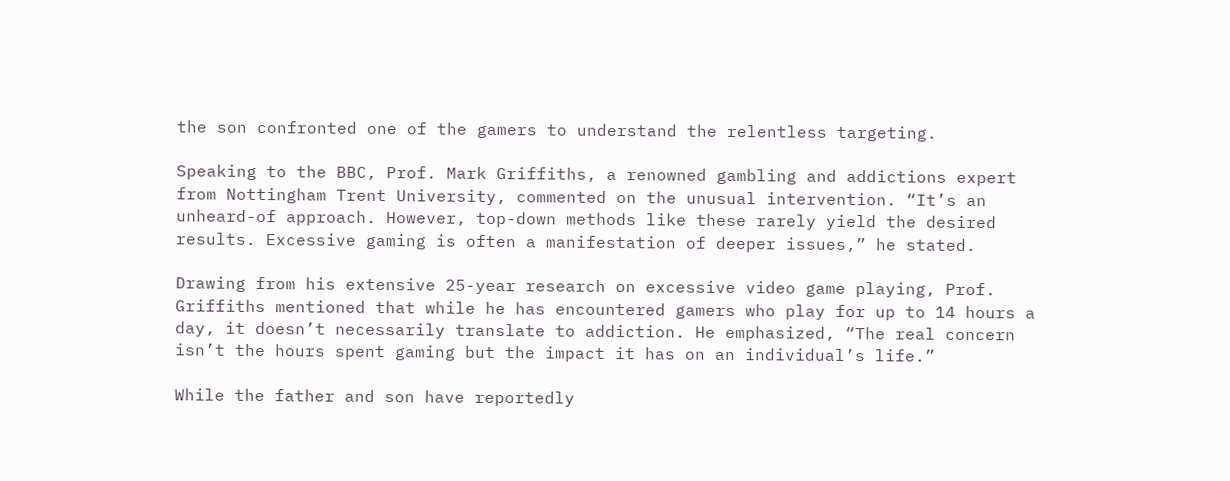the son confronted one of the gamers to understand the relentless targeting.

Speaking to the BBC, Prof. Mark Griffiths, a renowned gambling and addictions expert from Nottingham Trent University, commented on the unusual intervention. “It’s an unheard-of approach. However, top-down methods like these rarely yield the desired results. Excessive gaming is often a manifestation of deeper issues,” he stated.

Drawing from his extensive 25-year research on excessive video game playing, Prof. Griffiths mentioned that while he has encountered gamers who play for up to 14 hours a day, it doesn’t necessarily translate to addiction. He emphasized, “The real concern isn’t the hours spent gaming but the impact it has on an individual’s life.”

While the father and son have reportedly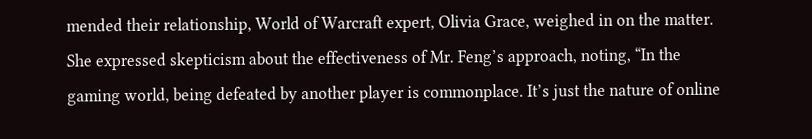mended their relationship, World of Warcraft expert, Olivia Grace, weighed in on the matter. She expressed skepticism about the effectiveness of Mr. Feng’s approach, noting, “In the gaming world, being defeated by another player is commonplace. It’s just the nature of online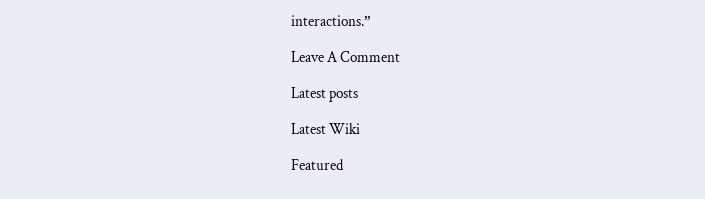interactions.”

Leave A Comment

Latest posts

Latest Wiki

Featured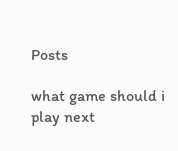Posts

what game should i play next